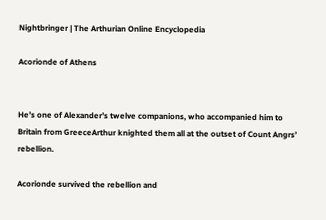Nightbringer | The Arthurian Online Encyclopedia

Acorionde of Athens


He’s one of Alexander’s twelve companions, who accompanied him to Britain from GreeceArthur knighted them all at the outset of Count Angrs’ rebellion.

Acorionde survived the rebellion and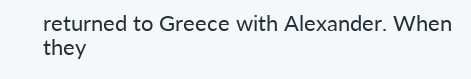returned to Greece with Alexander. When they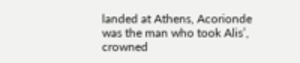landed at Athens, Acorionde was the man who took Alis’, crowned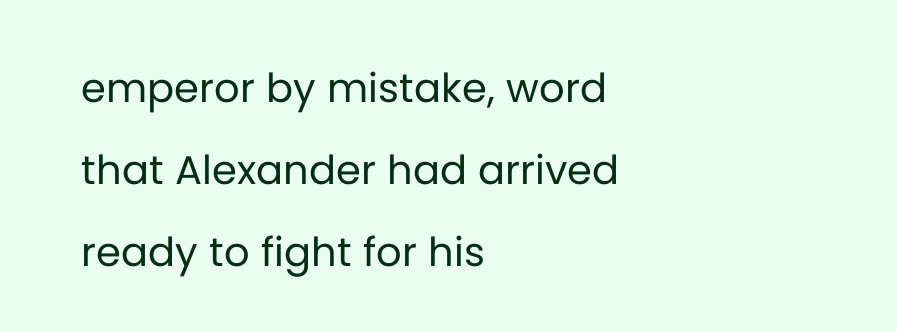emperor by mistake, word that Alexander had arrived ready to fight for his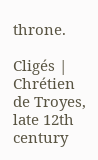throne.

Cligés | Chrétien de Troyes, late 12th century